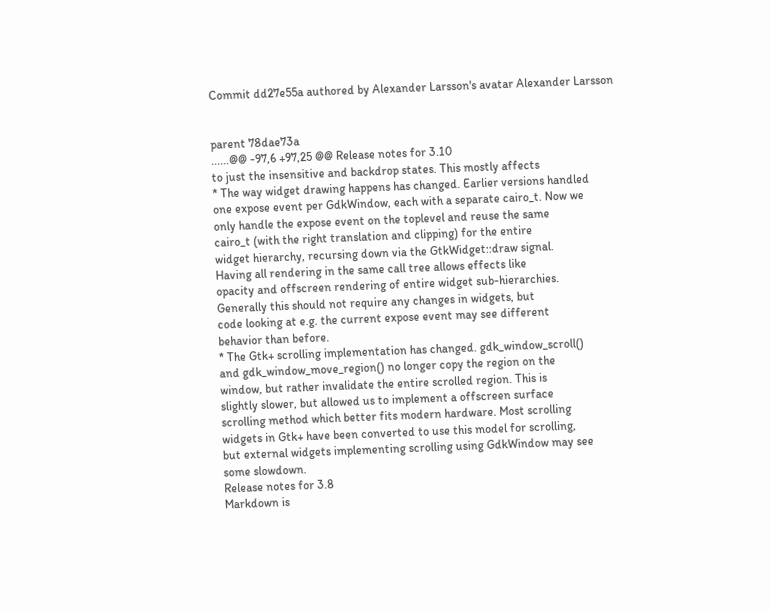Commit dd27e55a authored by Alexander Larsson's avatar Alexander Larsson


parent 78dae73a
......@@ -97,6 +97,25 @@ Release notes for 3.10
to just the insensitive and backdrop states. This mostly affects
* The way widget drawing happens has changed. Earlier versions handled
one expose event per GdkWindow, each with a separate cairo_t. Now we
only handle the expose event on the toplevel and reuse the same
cairo_t (with the right translation and clipping) for the entire
widget hierarchy, recursing down via the GtkWidget::draw signal.
Having all rendering in the same call tree allows effects like
opacity and offscreen rendering of entire widget sub-hierarchies.
Generally this should not require any changes in widgets, but
code looking at e.g. the current expose event may see different
behavior than before.
* The Gtk+ scrolling implementation has changed. gdk_window_scroll()
and gdk_window_move_region() no longer copy the region on the
window, but rather invalidate the entire scrolled region. This is
slightly slower, but allowed us to implement a offscreen surface
scrolling method which better fits modern hardware. Most scrolling
widgets in Gtk+ have been converted to use this model for scrolling,
but external widgets implementing scrolling using GdkWindow may see
some slowdown.
Release notes for 3.8
Markdown is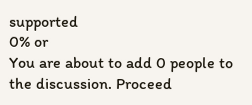supported
0% or
You are about to add 0 people to the discussion. Proceed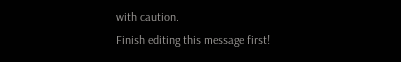with caution.
Finish editing this message first!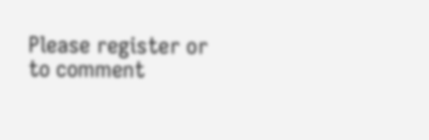Please register or to comment